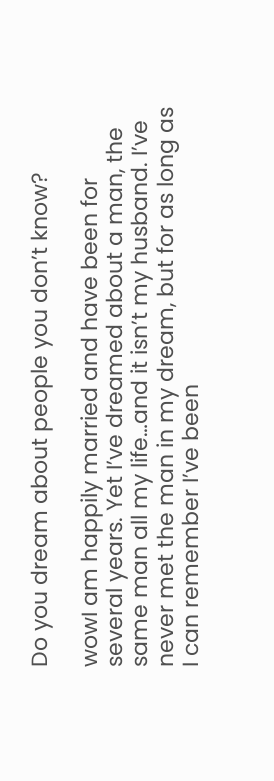Do you dream about people you don’t know?

wowI am happily married and have been for several years. Yet I’ve dreamed about a man, the same man all my life…and it isn’t my husband. I’ve never met the man in my dream, but for as long as I can remember I’ve been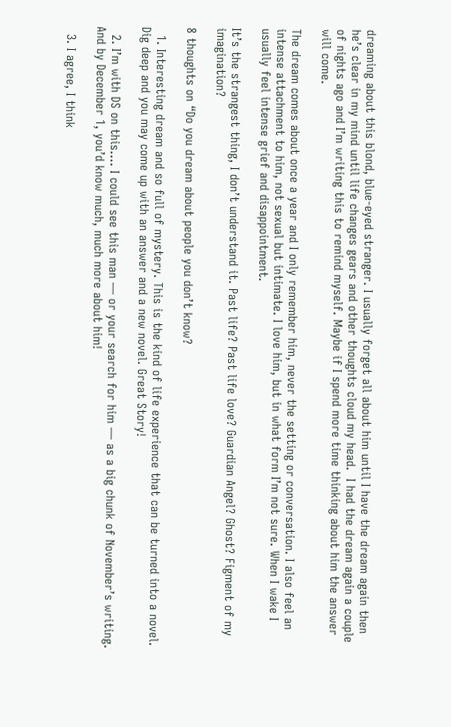dreaming about this blond, blue-eyed stranger. I usually forget all about him until I have the dream again then he’s clear in my mind until life changes gears and other thoughts cloud my head.  I had the dream again a couple of nights ago and I’m writing this to remind myself. Maybe if I spend more time thinking about him the answer will come.

The dream comes about once a year and I only remember him, never the setting or conversation. I also feel an intense attachment to him, not sexual but intimate. I love him, but in what form I’m not sure. When I wake I usually feel intense grief and disappointment.

It’s the strangest thing, I don’t understand it. Past life? Past life love? Guardian Angel? Ghost? Figment of my imagination?

8 thoughts on “Do you dream about people you don’t know?

  1. Interesting dream and so full of mystery. This is the kind of life experience that can be turned into a novel. Dig deep and you may come up with an answer and a new novel. Great Story!

  2. I’m with DS on this…. I could see this man — or your search for him — as a big chunk of November’s writing. And by December 1, you’d know much, much more about him!

  3. I agree, I think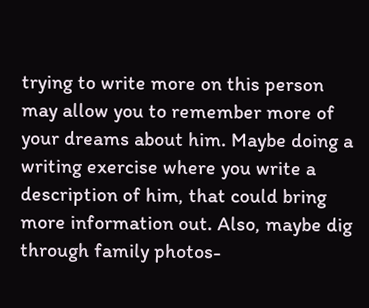trying to write more on this person may allow you to remember more of your dreams about him. Maybe doing a writing exercise where you write a description of him, that could bring more information out. Also, maybe dig through family photos-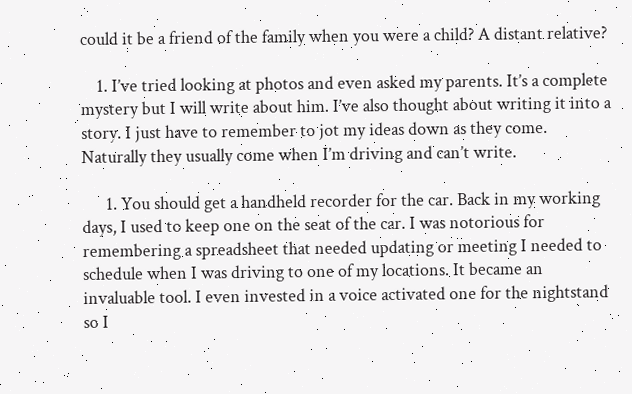could it be a friend of the family when you were a child? A distant relative?

    1. I’ve tried looking at photos and even asked my parents. It’s a complete mystery but I will write about him. I’ve also thought about writing it into a story. I just have to remember to jot my ideas down as they come. Naturally they usually come when I’m driving and can’t write.

      1. You should get a handheld recorder for the car. Back in my working days, I used to keep one on the seat of the car. I was notorious for remembering a spreadsheet that needed updating or meeting I needed to schedule when I was driving to one of my locations. It became an invaluable tool. I even invested in a voice activated one for the nightstand so I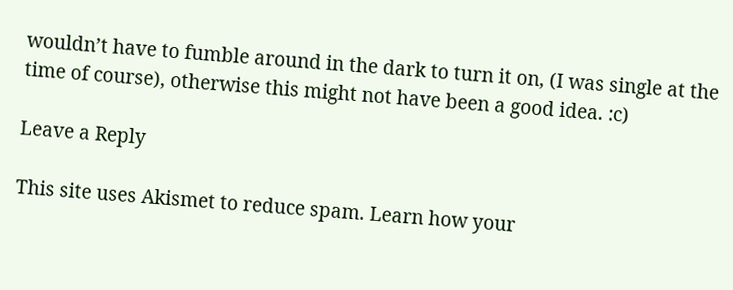wouldn’t have to fumble around in the dark to turn it on, (I was single at the time of course), otherwise this might not have been a good idea. :c)

Leave a Reply

This site uses Akismet to reduce spam. Learn how your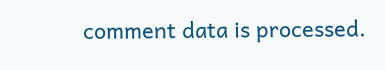comment data is processed.